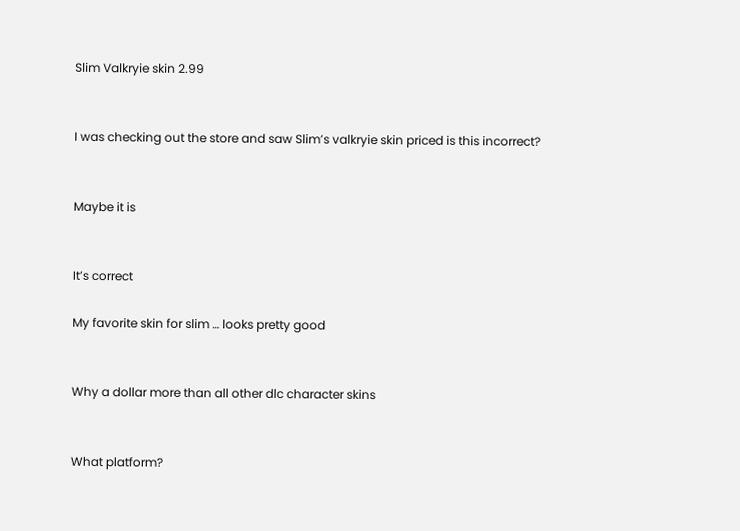Slim Valkryie skin 2.99


I was checking out the store and saw Slim’s valkryie skin priced is this incorrect?


Maybe it is


It’s correct

My favorite skin for slim … looks pretty good


Why a dollar more than all other dlc character skins


What platform?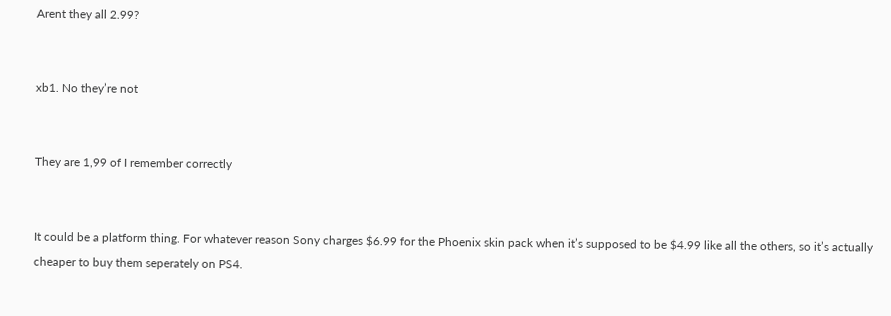Arent they all 2.99?


xb1. No they’re not


They are 1,99 of I remember correctly


It could be a platform thing. For whatever reason Sony charges $6.99 for the Phoenix skin pack when it’s supposed to be $4.99 like all the others, so it’s actually cheaper to buy them seperately on PS4.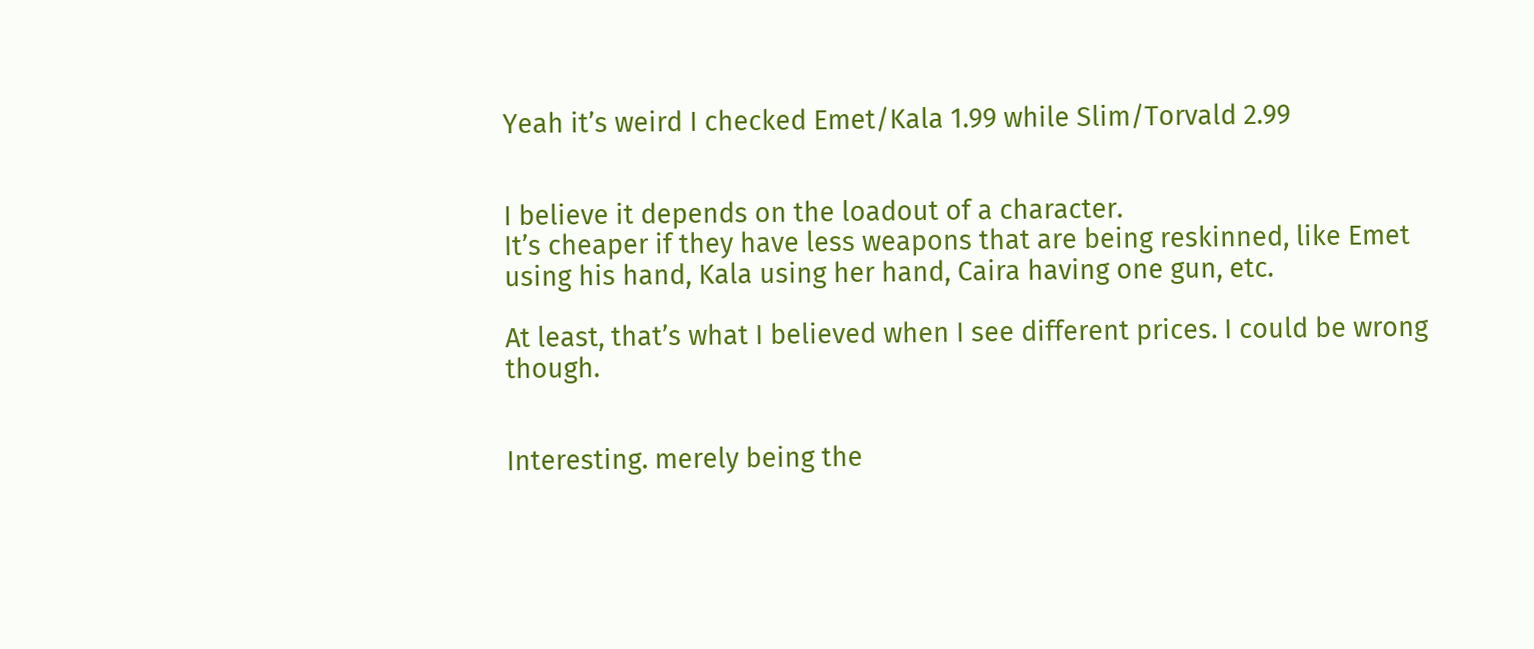Yeah it’s weird I checked Emet/Kala 1.99 while Slim/Torvald 2.99


I believe it depends on the loadout of a character.
It’s cheaper if they have less weapons that are being reskinned, like Emet using his hand, Kala using her hand, Caira having one gun, etc.

At least, that’s what I believed when I see different prices. I could be wrong though.


Interesting. merely being the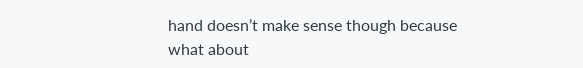hand doesn’t make sense though because what about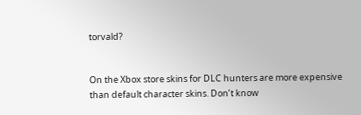torvald?


On the Xbox store skins for DLC hunters are more expensive than default character skins. Don’t know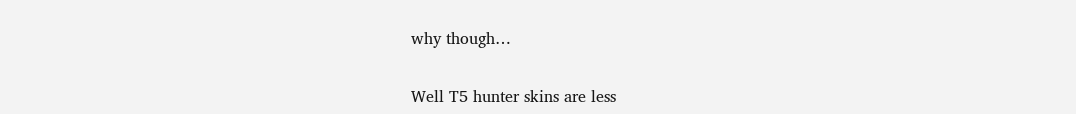why though…


Well T5 hunter skins are less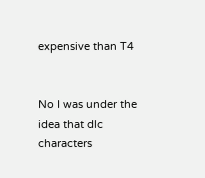expensive than T4


No I was under the idea that dlc characters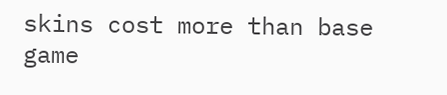skins cost more than base game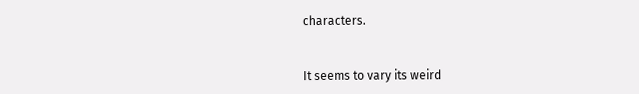characters.


It seems to vary its weird